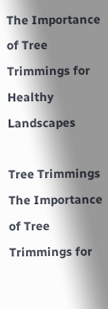The Importance of Tree Trimmings for Healthy Landscapes

Tree Trimmings
The Importance of Tree Trimmings for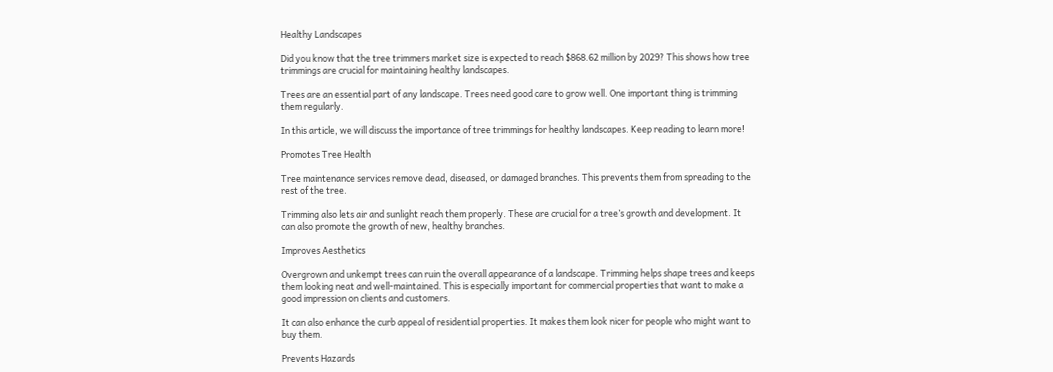Healthy Landscapes

Did you know that the tree trimmers market size is expected to reach $868.62 million by 2029? This shows how tree trimmings are crucial for maintaining healthy landscapes.

Trees are an essential part of any landscape. Trees need good care to grow well. One important thing is trimming them regularly.

In this article, we will discuss the importance of tree trimmings for healthy landscapes. Keep reading to learn more!

Promotes Tree Health

Tree maintenance services remove dead, diseased, or damaged branches. This prevents them from spreading to the rest of the tree.

Trimming also lets air and sunlight reach them properly. These are crucial for a tree’s growth and development. It can also promote the growth of new, healthy branches.

Improves Aesthetics

Overgrown and unkempt trees can ruin the overall appearance of a landscape. Trimming helps shape trees and keeps them looking neat and well-maintained. This is especially important for commercial properties that want to make a good impression on clients and customers.

It can also enhance the curb appeal of residential properties. It makes them look nicer for people who might want to buy them.

Prevents Hazards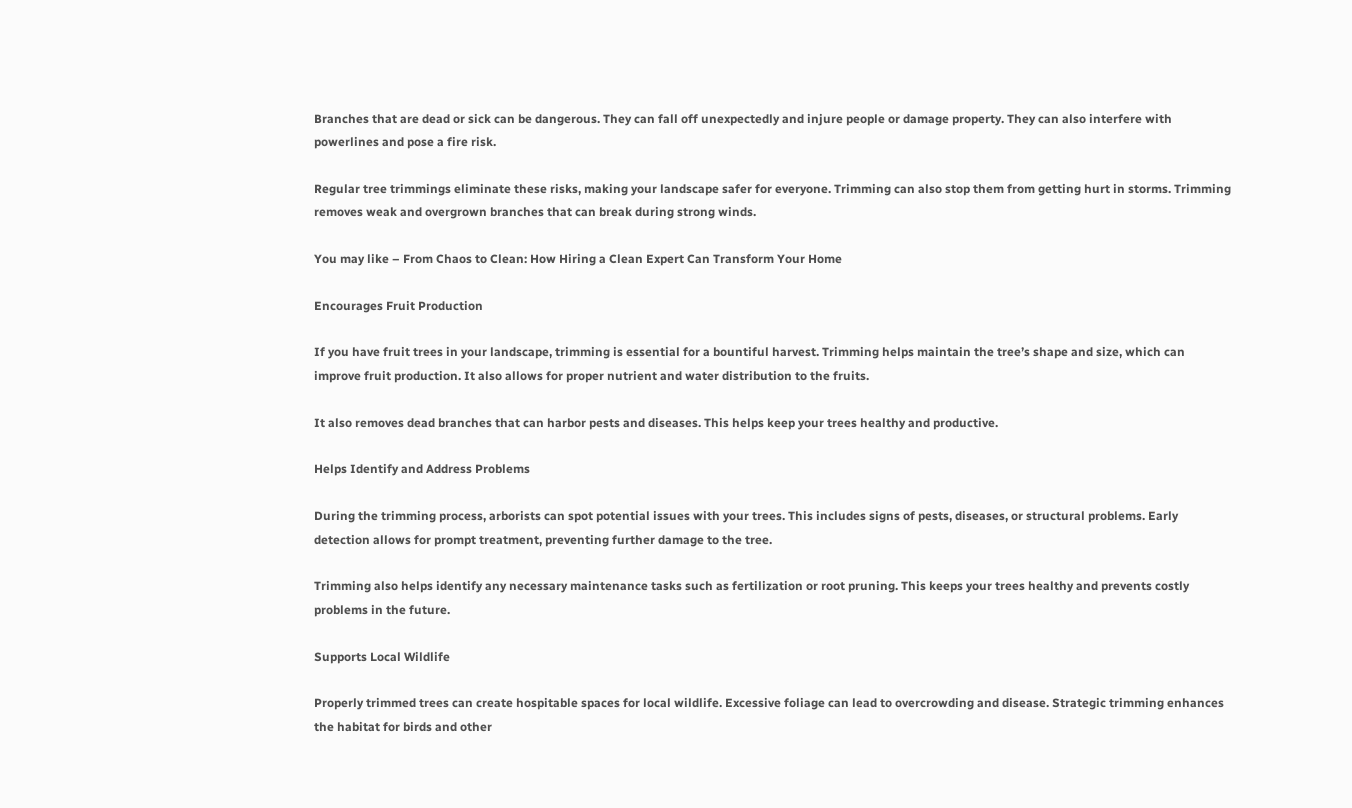Branches that are dead or sick can be dangerous. They can fall off unexpectedly and injure people or damage property. They can also interfere with powerlines and pose a fire risk.

Regular tree trimmings eliminate these risks, making your landscape safer for everyone. Trimming can also stop them from getting hurt in storms. Trimming removes weak and overgrown branches that can break during strong winds.

You may like – From Chaos to Clean: How Hiring a Clean Expert Can Transform Your Home

Encourages Fruit Production

If you have fruit trees in your landscape, trimming is essential for a bountiful harvest. Trimming helps maintain the tree’s shape and size, which can improve fruit production. It also allows for proper nutrient and water distribution to the fruits.

It also removes dead branches that can harbor pests and diseases. This helps keep your trees healthy and productive.

Helps Identify and Address Problems

During the trimming process, arborists can spot potential issues with your trees. This includes signs of pests, diseases, or structural problems. Early detection allows for prompt treatment, preventing further damage to the tree.

Trimming also helps identify any necessary maintenance tasks such as fertilization or root pruning. This keeps your trees healthy and prevents costly problems in the future.

Supports Local Wildlife

Properly trimmed trees can create hospitable spaces for local wildlife. Excessive foliage can lead to overcrowding and disease. Strategic trimming enhances the habitat for birds and other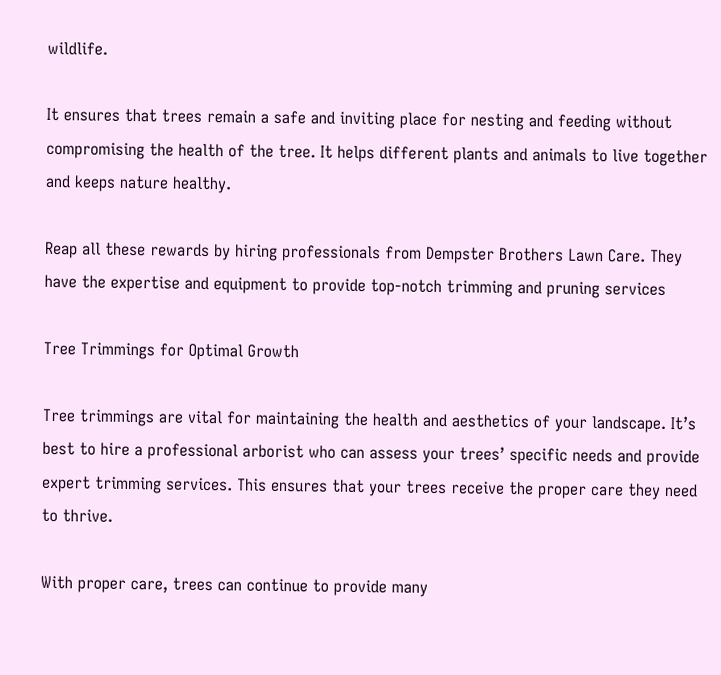wildlife.

It ensures that trees remain a safe and inviting place for nesting and feeding without compromising the health of the tree. It helps different plants and animals to live together and keeps nature healthy.

Reap all these rewards by hiring professionals from Dempster Brothers Lawn Care. They have the expertise and equipment to provide top-notch trimming and pruning services

Tree Trimmings for Optimal Growth

Tree trimmings are vital for maintaining the health and aesthetics of your landscape. It’s best to hire a professional arborist who can assess your trees’ specific needs and provide expert trimming services. This ensures that your trees receive the proper care they need to thrive.

With proper care, trees can continue to provide many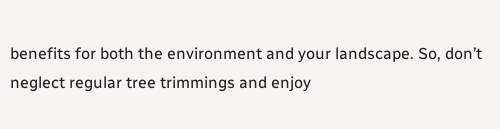benefits for both the environment and your landscape. So, don’t neglect regular tree trimmings and enjoy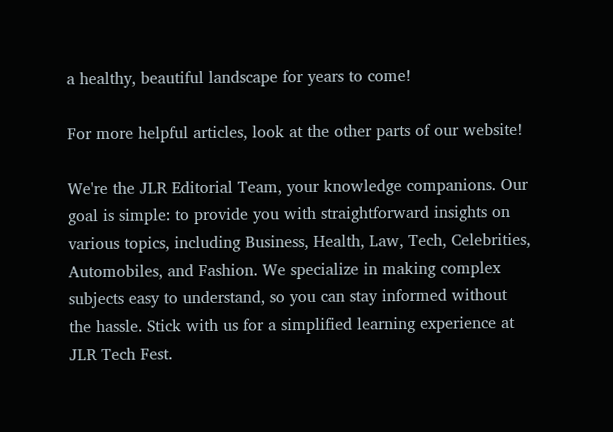a healthy, beautiful landscape for years to come!

For more helpful articles, look at the other parts of our website!

We're the JLR Editorial Team, your knowledge companions. Our goal is simple: to provide you with straightforward insights on various topics, including Business, Health, Law, Tech, Celebrities, Automobiles, and Fashion. We specialize in making complex subjects easy to understand, so you can stay informed without the hassle. Stick with us for a simplified learning experience at JLR Tech Fest.